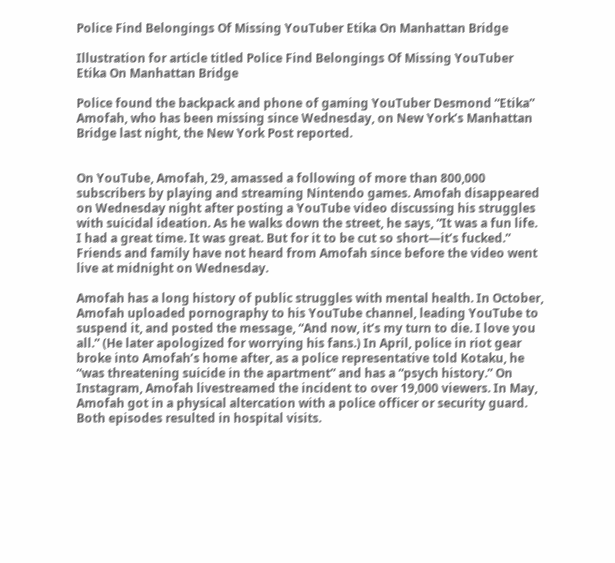Police Find Belongings Of Missing YouTuber Etika On Manhattan Bridge

Illustration for article titled Police Find Belongings Of Missing YouTuber Etika On Manhattan Bridge

Police found the backpack and phone of gaming YouTuber Desmond “Etika” Amofah, who has been missing since Wednesday, on New York’s Manhattan Bridge last night, the New York Post reported.


On YouTube, Amofah, 29, amassed a following of more than 800,000 subscribers by playing and streaming Nintendo games. Amofah disappeared on Wednesday night after posting a YouTube video discussing his struggles with suicidal ideation. As he walks down the street, he says, “It was a fun life. I had a great time. It was great. But for it to be cut so short—it’s fucked.” Friends and family have not heard from Amofah since before the video went live at midnight on Wednesday.

Amofah has a long history of public struggles with mental health. In October, Amofah uploaded pornography to his YouTube channel, leading YouTube to suspend it, and posted the message, “And now, it’s my turn to die. I love you all.” (He later apologized for worrying his fans.) In April, police in riot gear broke into Amofah’s home after, as a police representative told Kotaku, he “was threatening suicide in the apartment” and has a “psych history.” On Instagram, Amofah livestreamed the incident to over 19,000 viewers. In May, Amofah got in a physical altercation with a police officer or security guard. Both episodes resulted in hospital visits.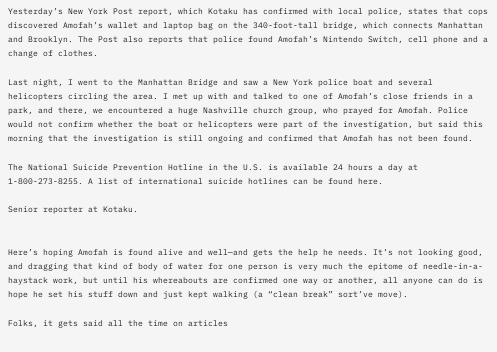Yesterday’s New York Post report, which Kotaku has confirmed with local police, states that cops discovered Amofah’s wallet and laptop bag on the 340-foot-tall bridge, which connects Manhattan and Brooklyn. The Post also reports that police found Amofah’s Nintendo Switch, cell phone and a change of clothes.

Last night, I went to the Manhattan Bridge and saw a New York police boat and several helicopters circling the area. I met up with and talked to one of Amofah’s close friends in a park, and there, we encountered a huge Nashville church group, who prayed for Amofah. Police would not confirm whether the boat or helicopters were part of the investigation, but said this morning that the investigation is still ongoing and confirmed that Amofah has not been found.

The National Suicide Prevention Hotline in the U.S. is available 24 hours a day at 1-800-273-8255. A list of international suicide hotlines can be found here.

Senior reporter at Kotaku.


Here’s hoping Amofah is found alive and well—and gets the help he needs. It’s not looking good, and dragging that kind of body of water for one person is very much the epitome of needle-in-a-haystack work, but until his whereabouts are confirmed one way or another, all anyone can do is hope he set his stuff down and just kept walking (a “clean break” sort’ve move).

Folks, it gets said all the time on articles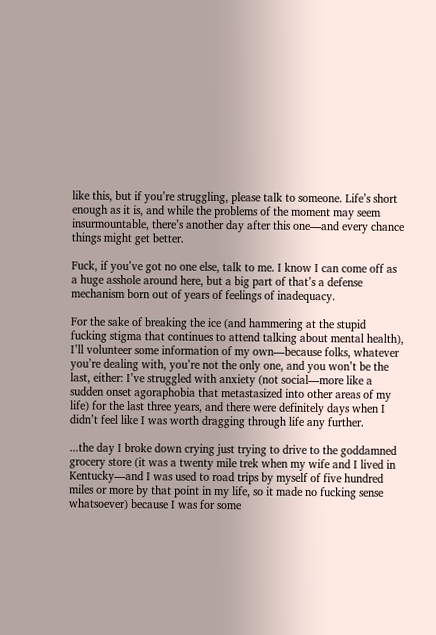like this, but if you’re struggling, please talk to someone. Life’s short enough as it is, and while the problems of the moment may seem insurmountable, there’s another day after this one—and every chance things might get better.

Fuck, if you’ve got no one else, talk to me. I know I can come off as a huge asshole around here, but a big part of that’s a defense mechanism born out of years of feelings of inadequacy.

For the sake of breaking the ice (and hammering at the stupid fucking stigma that continues to attend talking about mental health), I’ll volunteer some information of my own—because folks, whatever you’re dealing with, you’re not the only one, and you won’t be the last, either: I’ve struggled with anxiety (not social—more like a sudden onset agoraphobia that metastasized into other areas of my life) for the last three years, and there were definitely days when I didn’t feel like I was worth dragging through life any further.

...the day I broke down crying just trying to drive to the goddamned grocery store (it was a twenty mile trek when my wife and I lived in Kentucky—and I was used to road trips by myself of five hundred miles or more by that point in my life, so it made no fucking sense whatsoever) because I was for some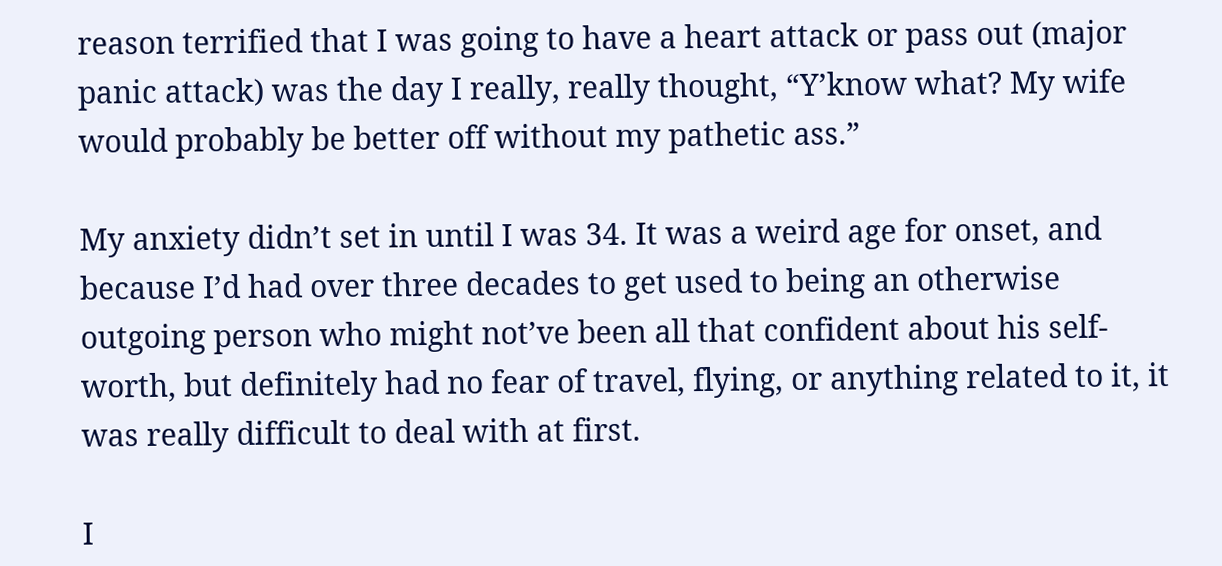reason terrified that I was going to have a heart attack or pass out (major panic attack) was the day I really, really thought, “Y’know what? My wife would probably be better off without my pathetic ass.”

My anxiety didn’t set in until I was 34. It was a weird age for onset, and because I’d had over three decades to get used to being an otherwise outgoing person who might not’ve been all that confident about his self-worth, but definitely had no fear of travel, flying, or anything related to it, it was really difficult to deal with at first.

I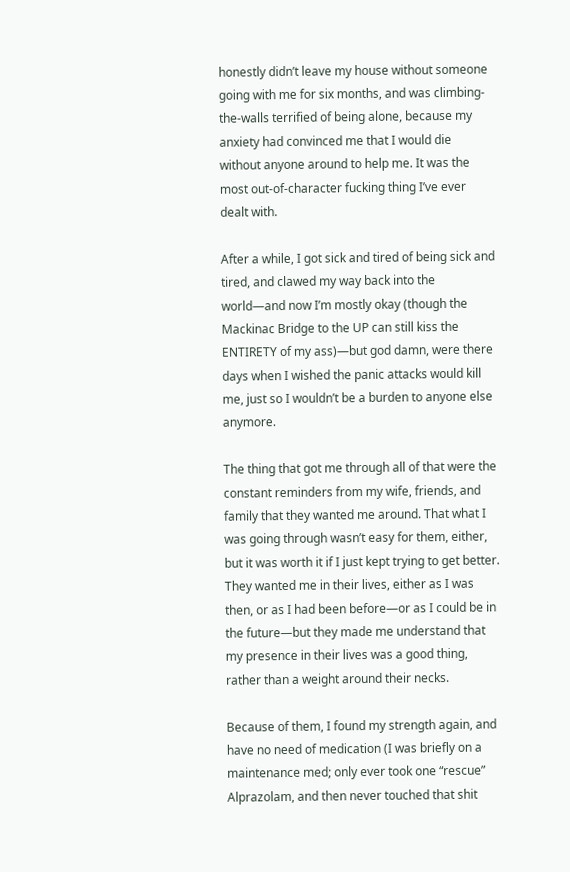honestly didn’t leave my house without someone going with me for six months, and was climbing-the-walls terrified of being alone, because my anxiety had convinced me that I would die without anyone around to help me. It was the most out-of-character fucking thing I’ve ever dealt with.

After a while, I got sick and tired of being sick and tired, and clawed my way back into the world—and now I’m mostly okay (though the Mackinac Bridge to the UP can still kiss the ENTIRETY of my ass)—but god damn, were there days when I wished the panic attacks would kill me, just so I wouldn’t be a burden to anyone else anymore.

The thing that got me through all of that were the constant reminders from my wife, friends, and family that they wanted me around. That what I was going through wasn’t easy for them, either, but it was worth it if I just kept trying to get better. They wanted me in their lives, either as I was then, or as I had been before—or as I could be in the future—but they made me understand that my presence in their lives was a good thing, rather than a weight around their necks.

Because of them, I found my strength again, and have no need of medication (I was briefly on a maintenance med; only ever took one “rescue” Alprazolam, and then never touched that shit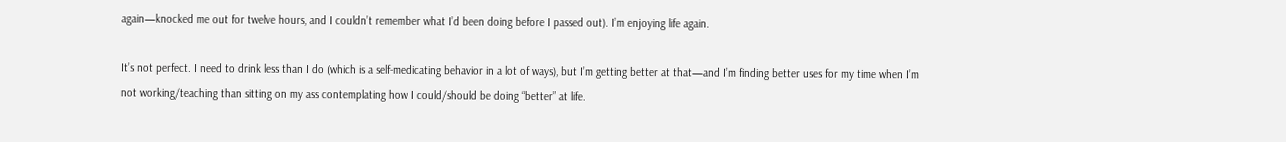again—knocked me out for twelve hours, and I couldn’t remember what I’d been doing before I passed out). I’m enjoying life again.

It’s not perfect. I need to drink less than I do (which is a self-medicating behavior in a lot of ways), but I’m getting better at that—and I’m finding better uses for my time when I’m not working/teaching than sitting on my ass contemplating how I could/should be doing “better” at life.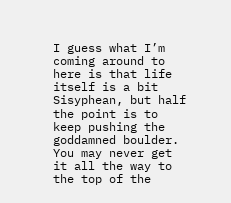I guess what I’m coming around to here is that life itself is a bit Sisyphean, but half the point is to keep pushing the goddamned boulder. You may never get it all the way to the top of the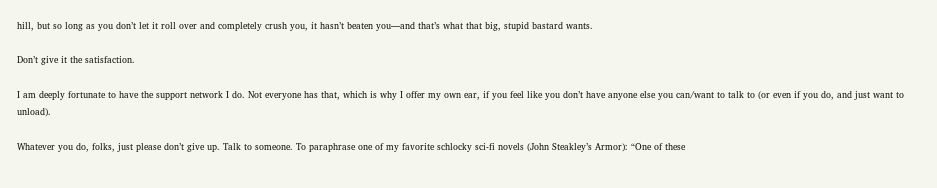hill, but so long as you don’t let it roll over and completely crush you, it hasn’t beaten you—and that’s what that big, stupid bastard wants.

Don’t give it the satisfaction.

I am deeply fortunate to have the support network I do. Not everyone has that, which is why I offer my own ear, if you feel like you don’t have anyone else you can/want to talk to (or even if you do, and just want to unload).

Whatever you do, folks, just please don’t give up. Talk to someone. To paraphrase one of my favorite schlocky sci-fi novels (John Steakley’s Armor): “One of these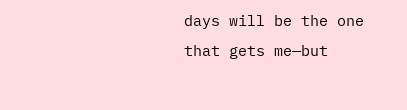days will be the one that gets me—but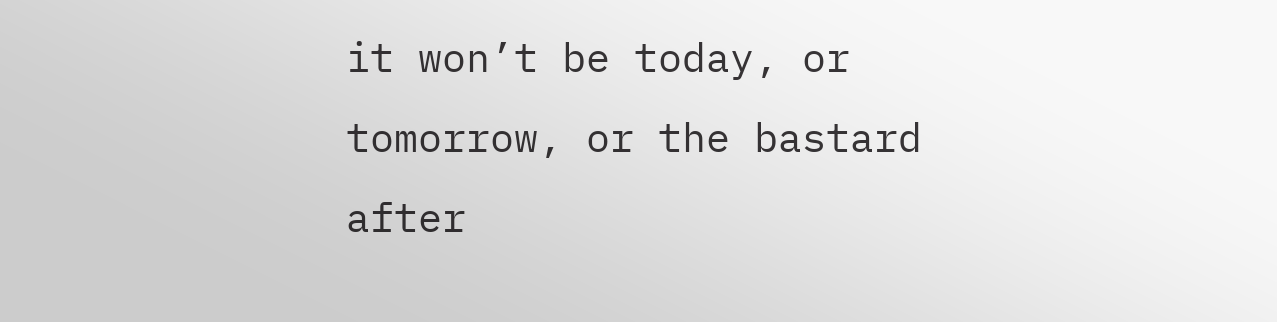it won’t be today, or tomorrow, or the bastard after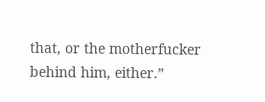that, or the motherfucker behind him, either.”